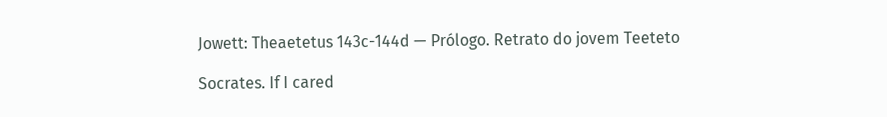Jowett: Theaetetus 143c-144d — Prólogo. Retrato do jovem Teeteto

Socrates. If I cared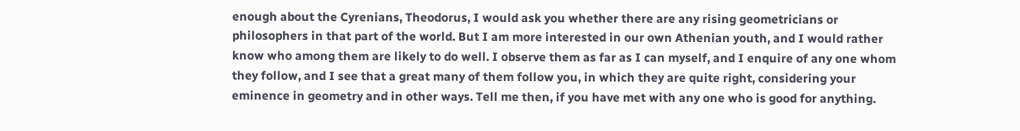enough about the Cyrenians, Theodorus, I would ask you whether there are any rising geometricians or philosophers in that part of the world. But I am more interested in our own Athenian youth, and I would rather know who among them are likely to do well. I observe them as far as I can myself, and I enquire of any one whom they follow, and I see that a great many of them follow you, in which they are quite right, considering your eminence in geometry and in other ways. Tell me then, if you have met with any one who is good for anything.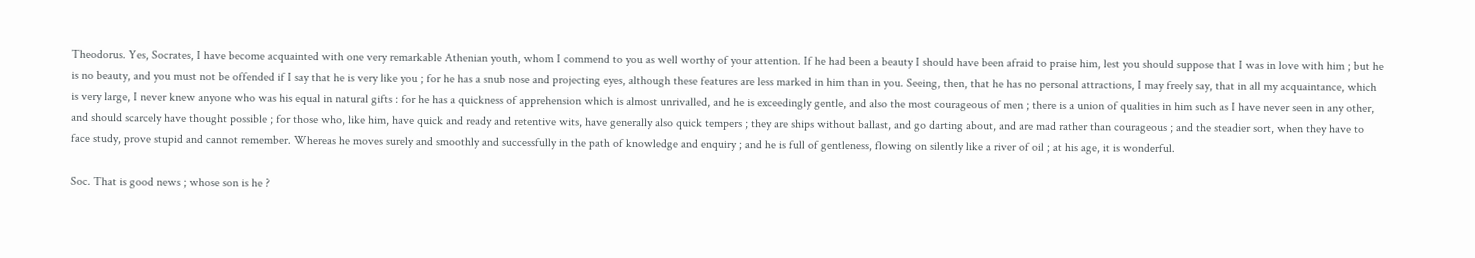Theodorus. Yes, Socrates, I have become acquainted with one very remarkable Athenian youth, whom I commend to you as well worthy of your attention. If he had been a beauty I should have been afraid to praise him, lest you should suppose that I was in love with him ; but he is no beauty, and you must not be offended if I say that he is very like you ; for he has a snub nose and projecting eyes, although these features are less marked in him than in you. Seeing, then, that he has no personal attractions, I may freely say, that in all my acquaintance, which is very large, I never knew anyone who was his equal in natural gifts : for he has a quickness of apprehension which is almost unrivalled, and he is exceedingly gentle, and also the most courageous of men ; there is a union of qualities in him such as I have never seen in any other, and should scarcely have thought possible ; for those who, like him, have quick and ready and retentive wits, have generally also quick tempers ; they are ships without ballast, and go darting about, and are mad rather than courageous ; and the steadier sort, when they have to face study, prove stupid and cannot remember. Whereas he moves surely and smoothly and successfully in the path of knowledge and enquiry ; and he is full of gentleness, flowing on silently like a river of oil ; at his age, it is wonderful.

Soc. That is good news ; whose son is he ?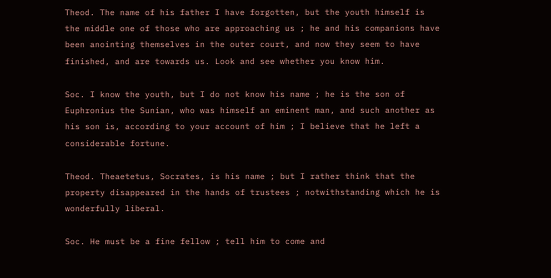Theod. The name of his father I have forgotten, but the youth himself is the middle one of those who are approaching us ; he and his companions have been anointing themselves in the outer court, and now they seem to have finished, and are towards us. Look and see whether you know him.

Soc. I know the youth, but I do not know his name ; he is the son of Euphronius the Sunian, who was himself an eminent man, and such another as his son is, according to your account of him ; I believe that he left a considerable fortune.

Theod. Theaetetus, Socrates, is his name ; but I rather think that the property disappeared in the hands of trustees ; notwithstanding which he is wonderfully liberal.

Soc. He must be a fine fellow ; tell him to come and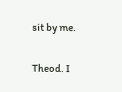sit by me.

Theod. I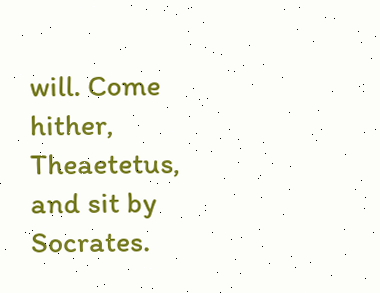will. Come hither, Theaetetus, and sit by Socrates.